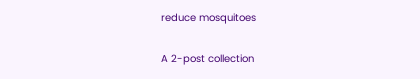reduce mosquitoes

A 2-post collection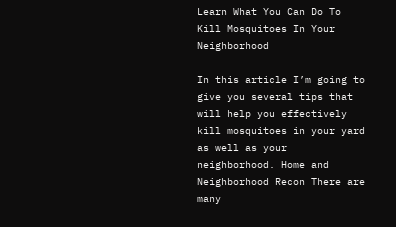Learn What You Can Do To Kill Mosquitoes In Your Neighborhood

In this article I’m going to give you several tips that will help you effectively kill mosquitoes in your yard as well as your neighborhood. Home and Neighborhood Recon There are many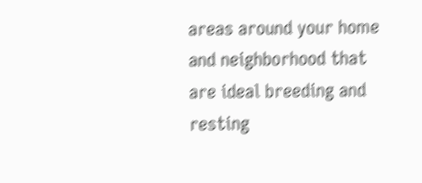areas around your home and neighborhood that are ideal breeding and resting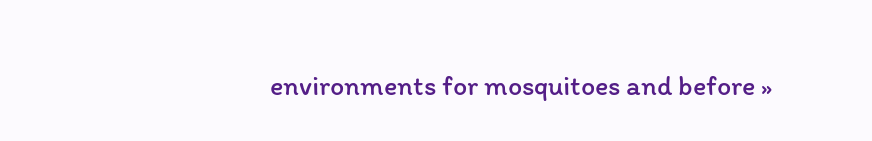environments for mosquitoes and before »